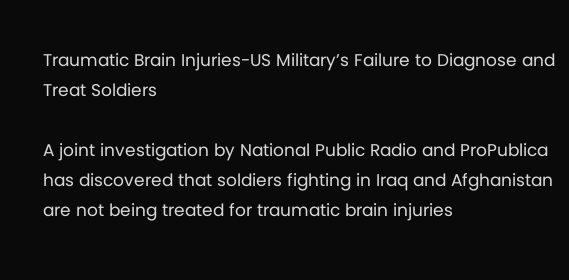Traumatic Brain Injuries-US Military’s Failure to Diagnose and Treat Soldiers

A joint investigation by National Public Radio and ProPublica has discovered that soldiers fighting in Iraq and Afghanistan are not being treated for traumatic brain injuries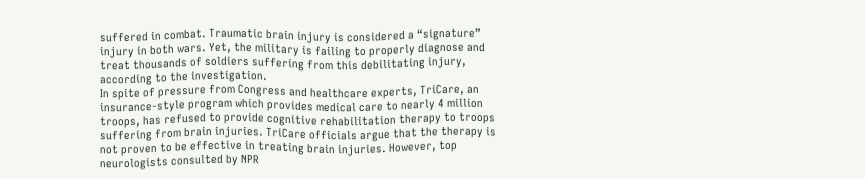suffered in combat. Traumatic brain injury is considered a “signature” injury in both wars. Yet, the military is failing to properly diagnose and treat thousands of soldiers suffering from this debilitating injury, according to the investigation.
In spite of pressure from Congress and healthcare experts, TriCare, an insurance-style program which provides medical care to nearly 4 million troops, has refused to provide cognitive rehabilitation therapy to troops suffering from brain injuries. TriCare officials argue that the therapy is not proven to be effective in treating brain injuries. However, top neurologists consulted by NPR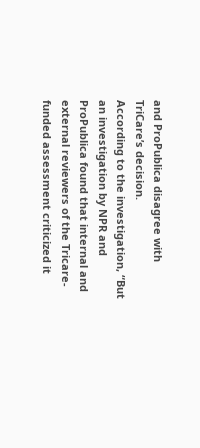and ProPublica disagree with TriCare’s decision.
According to the investigation, “But an investigation by NPR and ProPublica found that internal and external reviewers of the Tricare-funded assessment criticized it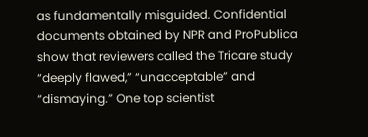as fundamentally misguided. Confidential documents obtained by NPR and ProPublica show that reviewers called the Tricare study “deeply flawed,” “unacceptable” and “dismaying.” One top scientist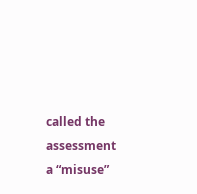called the assessment a “misuse”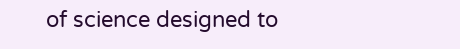of science designed to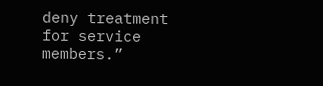deny treatment for service members.”